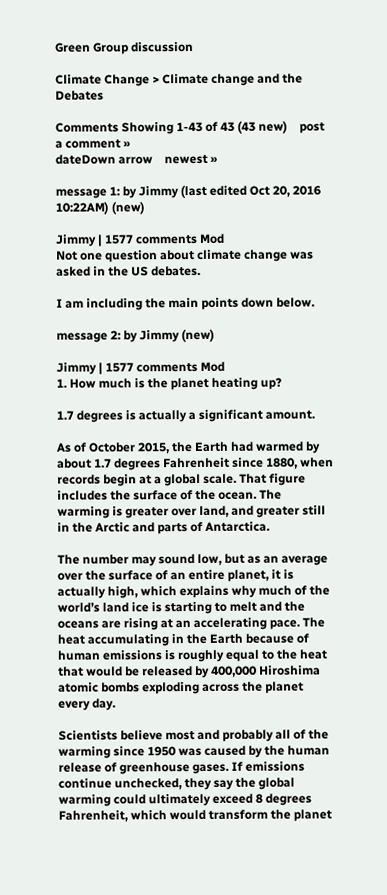Green Group discussion

Climate Change > Climate change and the Debates

Comments Showing 1-43 of 43 (43 new)    post a comment »
dateDown arrow    newest »

message 1: by Jimmy (last edited Oct 20, 2016 10:22AM) (new)

Jimmy | 1577 comments Mod
Not one question about climate change was asked in the US debates.

I am including the main points down below.

message 2: by Jimmy (new)

Jimmy | 1577 comments Mod
1. How much is the planet heating up?

1.7 degrees is actually a significant amount.

As of October 2015, the Earth had warmed by about 1.7 degrees Fahrenheit since 1880, when records begin at a global scale. That figure includes the surface of the ocean. The warming is greater over land, and greater still in the Arctic and parts of Antarctica.

The number may sound low, but as an average over the surface of an entire planet, it is actually high, which explains why much of the world’s land ice is starting to melt and the oceans are rising at an accelerating pace. The heat accumulating in the Earth because of human emissions is roughly equal to the heat that would be released by 400,000 Hiroshima atomic bombs exploding across the planet every day.

Scientists believe most and probably all of the warming since 1950 was caused by the human release of greenhouse gases. If emissions continue unchecked, they say the global warming could ultimately exceed 8 degrees Fahrenheit, which would transform the planet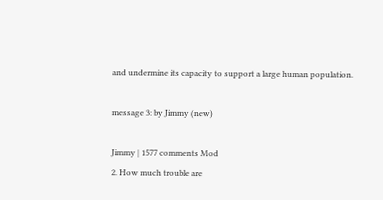and undermine its capacity to support a large human population.

message 3: by Jimmy (new)

Jimmy | 1577 comments Mod
2. How much trouble are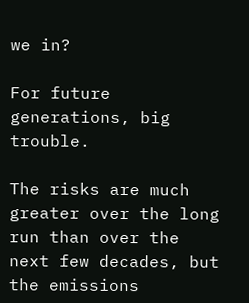we in?

For future generations, big trouble.

The risks are much greater over the long run than over the next few decades, but the emissions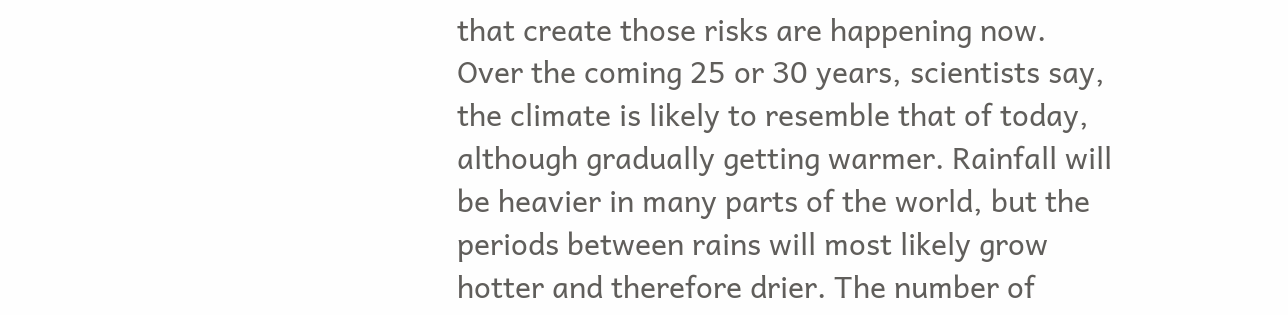that create those risks are happening now. Over the coming 25 or 30 years, scientists say, the climate is likely to resemble that of today, although gradually getting warmer. Rainfall will be heavier in many parts of the world, but the periods between rains will most likely grow hotter and therefore drier. The number of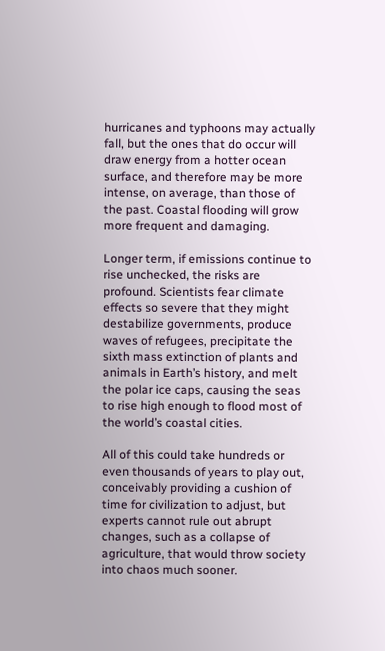hurricanes and typhoons may actually fall, but the ones that do occur will draw energy from a hotter ocean surface, and therefore may be more intense, on average, than those of the past. Coastal flooding will grow more frequent and damaging.

Longer term, if emissions continue to rise unchecked, the risks are profound. Scientists fear climate effects so severe that they might destabilize governments, produce waves of refugees, precipitate the sixth mass extinction of plants and animals in Earth’s history, and melt the polar ice caps, causing the seas to rise high enough to flood most of the world’s coastal cities.

All of this could take hundreds or even thousands of years to play out, conceivably providing a cushion of time for civilization to adjust, but experts cannot rule out abrupt changes, such as a collapse of agriculture, that would throw society into chaos much sooner.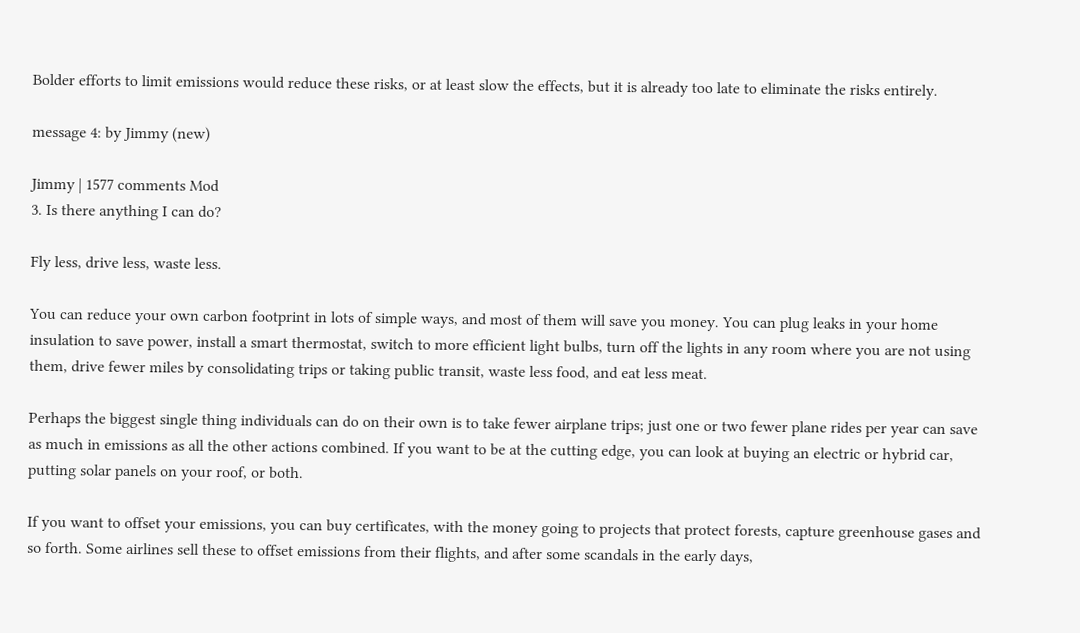Bolder efforts to limit emissions would reduce these risks, or at least slow the effects, but it is already too late to eliminate the risks entirely.

message 4: by Jimmy (new)

Jimmy | 1577 comments Mod
3. Is there anything I can do?

Fly less, drive less, waste less.

You can reduce your own carbon footprint in lots of simple ways, and most of them will save you money. You can plug leaks in your home insulation to save power, install a smart thermostat, switch to more efficient light bulbs, turn off the lights in any room where you are not using them, drive fewer miles by consolidating trips or taking public transit, waste less food, and eat less meat.

Perhaps the biggest single thing individuals can do on their own is to take fewer airplane trips; just one or two fewer plane rides per year can save as much in emissions as all the other actions combined. If you want to be at the cutting edge, you can look at buying an electric or hybrid car, putting solar panels on your roof, or both.

If you want to offset your emissions, you can buy certificates, with the money going to projects that protect forests, capture greenhouse gases and so forth. Some airlines sell these to offset emissions from their flights, and after some scandals in the early days,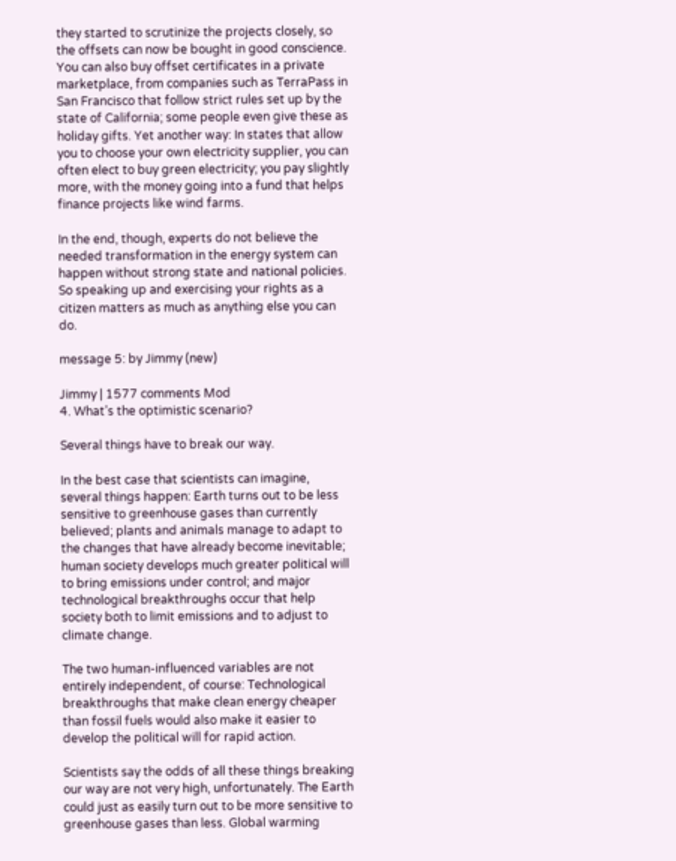they started to scrutinize the projects closely, so the offsets can now be bought in good conscience. You can also buy offset certificates in a private marketplace, from companies such as TerraPass in San Francisco that follow strict rules set up by the state of California; some people even give these as holiday gifts. Yet another way: In states that allow you to choose your own electricity supplier, you can often elect to buy green electricity; you pay slightly more, with the money going into a fund that helps finance projects like wind farms.

In the end, though, experts do not believe the needed transformation in the energy system can happen without strong state and national policies. So speaking up and exercising your rights as a citizen matters as much as anything else you can do.

message 5: by Jimmy (new)

Jimmy | 1577 comments Mod
4. What’s the optimistic scenario?

Several things have to break our way.

In the best case that scientists can imagine, several things happen: Earth turns out to be less sensitive to greenhouse gases than currently believed; plants and animals manage to adapt to the changes that have already become inevitable; human society develops much greater political will to bring emissions under control; and major technological breakthroughs occur that help society both to limit emissions and to adjust to climate change.

The two human-influenced variables are not entirely independent, of course: Technological breakthroughs that make clean energy cheaper than fossil fuels would also make it easier to develop the political will for rapid action.

Scientists say the odds of all these things breaking our way are not very high, unfortunately. The Earth could just as easily turn out to be more sensitive to greenhouse gases than less. Global warming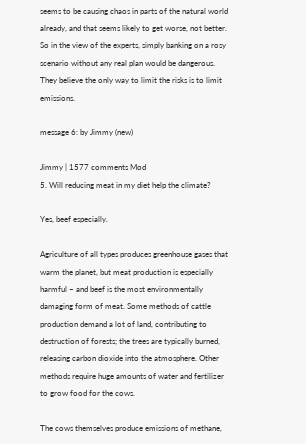seems to be causing chaos in parts of the natural world already, and that seems likely to get worse, not better. So in the view of the experts, simply banking on a rosy scenario without any real plan would be dangerous. They believe the only way to limit the risks is to limit emissions.

message 6: by Jimmy (new)

Jimmy | 1577 comments Mod
5. Will reducing meat in my diet help the climate?

Yes, beef especially.

Agriculture of all types produces greenhouse gases that warm the planet, but meat production is especially harmful – and beef is the most environmentally damaging form of meat. Some methods of cattle production demand a lot of land, contributing to destruction of forests; the trees are typically burned, releasing carbon dioxide into the atmosphere. Other methods require huge amounts of water and fertilizer to grow food for the cows.

The cows themselves produce emissions of methane,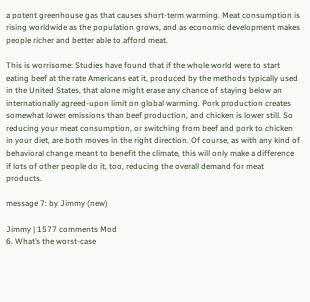a potent greenhouse gas that causes short-term warming. Meat consumption is rising worldwide as the population grows, and as economic development makes people richer and better able to afford meat.

This is worrisome: Studies have found that if the whole world were to start eating beef at the rate Americans eat it, produced by the methods typically used in the United States, that alone might erase any chance of staying below an internationally agreed-upon limit on global warming. Pork production creates somewhat lower emissions than beef production, and chicken is lower still. So reducing your meat consumption, or switching from beef and pork to chicken in your diet, are both moves in the right direction. Of course, as with any kind of behavioral change meant to benefit the climate, this will only make a difference if lots of other people do it, too, reducing the overall demand for meat products.

message 7: by Jimmy (new)

Jimmy | 1577 comments Mod
6. What’s the worst-case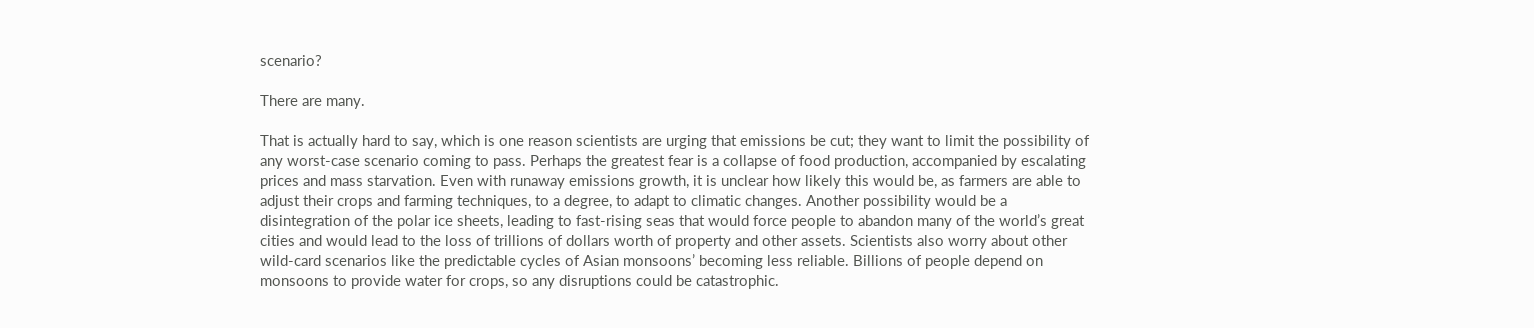scenario?

There are many.

That is actually hard to say, which is one reason scientists are urging that emissions be cut; they want to limit the possibility of any worst-case scenario coming to pass. Perhaps the greatest fear is a collapse of food production, accompanied by escalating prices and mass starvation. Even with runaway emissions growth, it is unclear how likely this would be, as farmers are able to adjust their crops and farming techniques, to a degree, to adapt to climatic changes. Another possibility would be a disintegration of the polar ice sheets, leading to fast-rising seas that would force people to abandon many of the world’s great cities and would lead to the loss of trillions of dollars worth of property and other assets. Scientists also worry about other wild-card scenarios like the predictable cycles of Asian monsoons’ becoming less reliable. Billions of people depend on monsoons to provide water for crops, so any disruptions could be catastrophic.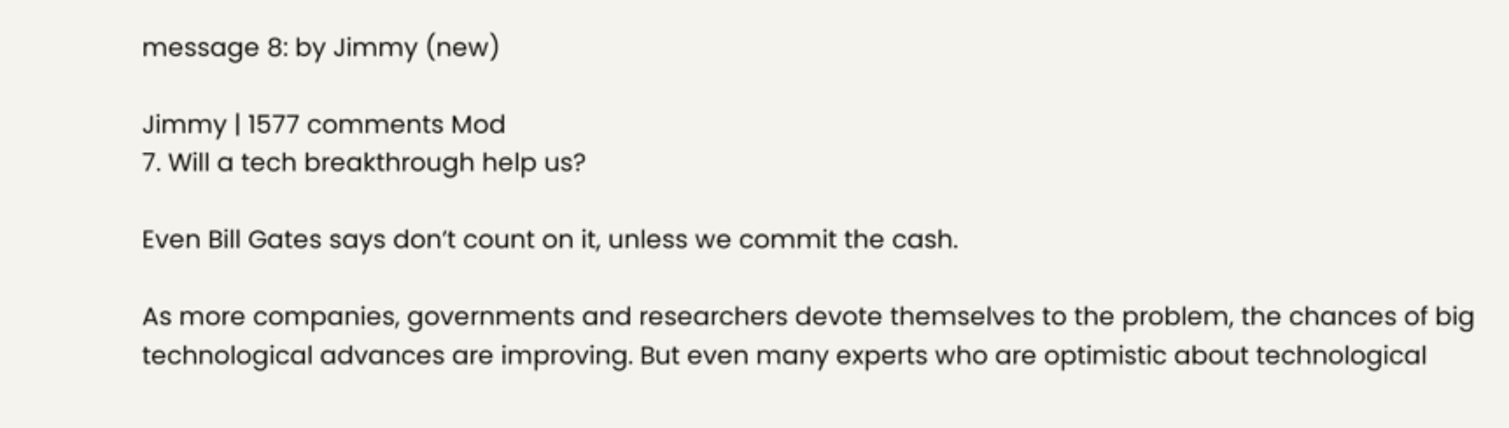message 8: by Jimmy (new)

Jimmy | 1577 comments Mod
7. Will a tech breakthrough help us?

Even Bill Gates says don’t count on it, unless we commit the cash.

As more companies, governments and researchers devote themselves to the problem, the chances of big technological advances are improving. But even many experts who are optimistic about technological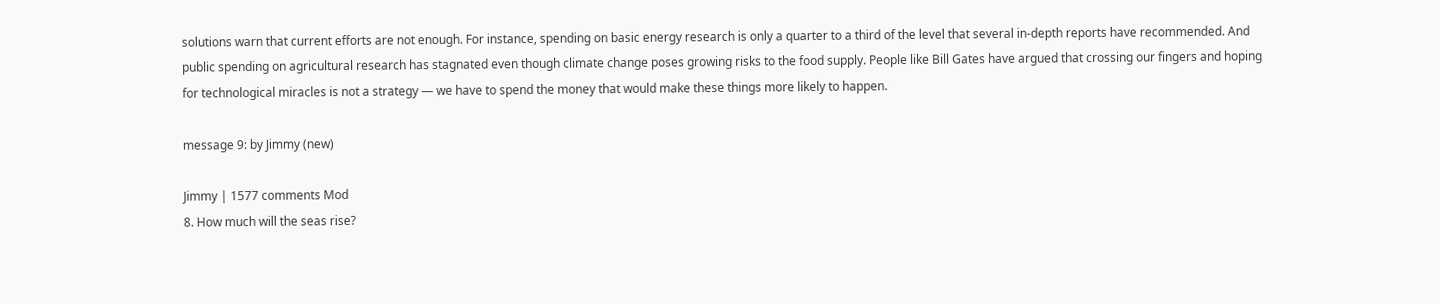solutions warn that current efforts are not enough. For instance, spending on basic energy research is only a quarter to a third of the level that several in-depth reports have recommended. And public spending on agricultural research has stagnated even though climate change poses growing risks to the food supply. People like Bill Gates have argued that crossing our fingers and hoping for technological miracles is not a strategy — we have to spend the money that would make these things more likely to happen.

message 9: by Jimmy (new)

Jimmy | 1577 comments Mod
8. How much will the seas rise?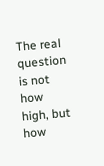The real question is not how high, but how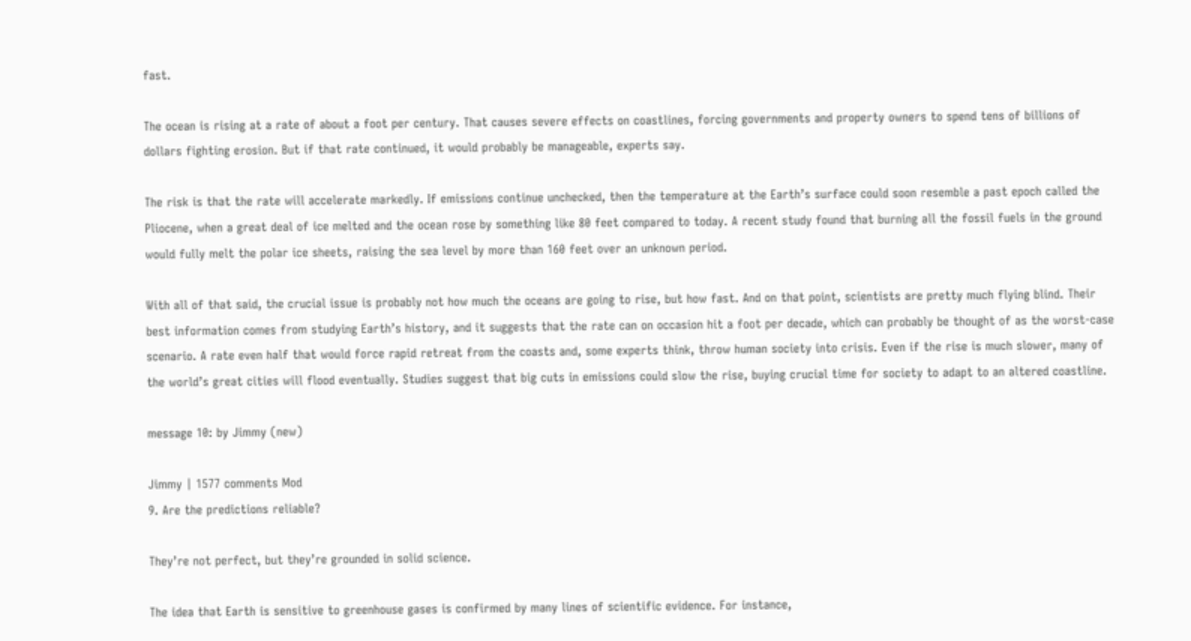fast.

The ocean is rising at a rate of about a foot per century. That causes severe effects on coastlines, forcing governments and property owners to spend tens of billions of dollars fighting erosion. But if that rate continued, it would probably be manageable, experts say.

The risk is that the rate will accelerate markedly. If emissions continue unchecked, then the temperature at the Earth’s surface could soon resemble a past epoch called the Pliocene, when a great deal of ice melted and the ocean rose by something like 80 feet compared to today. A recent study found that burning all the fossil fuels in the ground would fully melt the polar ice sheets, raising the sea level by more than 160 feet over an unknown period.

With all of that said, the crucial issue is probably not how much the oceans are going to rise, but how fast. And on that point, scientists are pretty much flying blind. Their best information comes from studying Earth’s history, and it suggests that the rate can on occasion hit a foot per decade, which can probably be thought of as the worst-case scenario. A rate even half that would force rapid retreat from the coasts and, some experts think, throw human society into crisis. Even if the rise is much slower, many of the world’s great cities will flood eventually. Studies suggest that big cuts in emissions could slow the rise, buying crucial time for society to adapt to an altered coastline.

message 10: by Jimmy (new)

Jimmy | 1577 comments Mod
9. Are the predictions reliable?

They’re not perfect, but they’re grounded in solid science.

The idea that Earth is sensitive to greenhouse gases is confirmed by many lines of scientific evidence. For instance,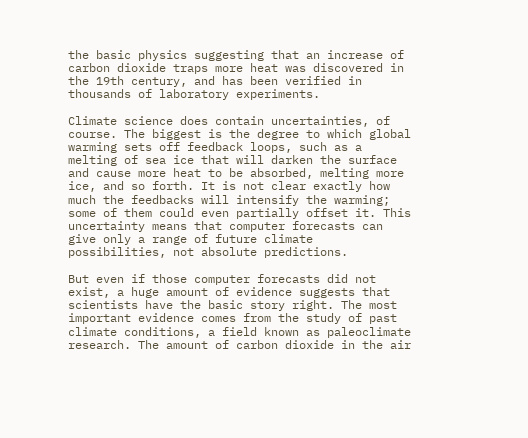the basic physics suggesting that an increase of carbon dioxide traps more heat was discovered in the 19th century, and has been verified in thousands of laboratory experiments.

Climate science does contain uncertainties, of course. The biggest is the degree to which global warming sets off feedback loops, such as a melting of sea ice that will darken the surface and cause more heat to be absorbed, melting more ice, and so forth. It is not clear exactly how much the feedbacks will intensify the warming; some of them could even partially offset it. This uncertainty means that computer forecasts can give only a range of future climate possibilities, not absolute predictions.

But even if those computer forecasts did not exist, a huge amount of evidence suggests that scientists have the basic story right. The most important evidence comes from the study of past climate conditions, a field known as paleoclimate research. The amount of carbon dioxide in the air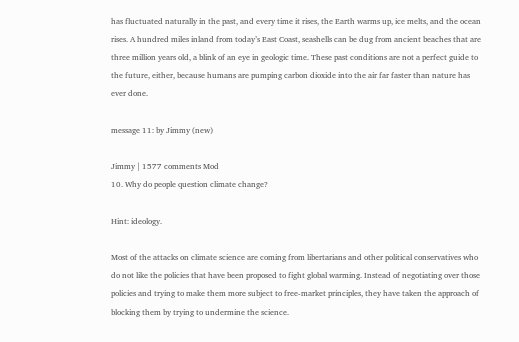has fluctuated naturally in the past, and every time it rises, the Earth warms up, ice melts, and the ocean rises. A hundred miles inland from today’s East Coast, seashells can be dug from ancient beaches that are three million years old, a blink of an eye in geologic time. These past conditions are not a perfect guide to the future, either, because humans are pumping carbon dioxide into the air far faster than nature has ever done.

message 11: by Jimmy (new)

Jimmy | 1577 comments Mod
10. Why do people question climate change?

Hint: ideology.

Most of the attacks on climate science are coming from libertarians and other political conservatives who do not like the policies that have been proposed to fight global warming. Instead of negotiating over those policies and trying to make them more subject to free-market principles, they have taken the approach of blocking them by trying to undermine the science.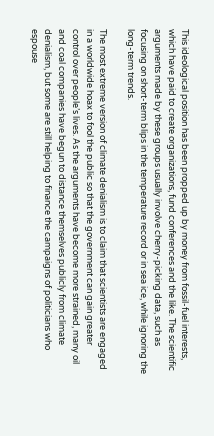This ideological position has been propped up by money from fossil-fuel interests, which have paid to create organizations, fund conferences and the like. The scientific arguments made by these groups usually involve cherry-picking data, such as focusing on short-term blips in the temperature record or in sea ice, while ignoring the long-term trends.

The most extreme version of climate denialism is to claim that scientists are engaged in a worldwide hoax to fool the public so that the government can gain greater control over people’s lives. As the arguments have become more strained, many oil and coal companies have begun to distance themselves publicly from climate denialism, but some are still helping to finance the campaigns of politicians who espouse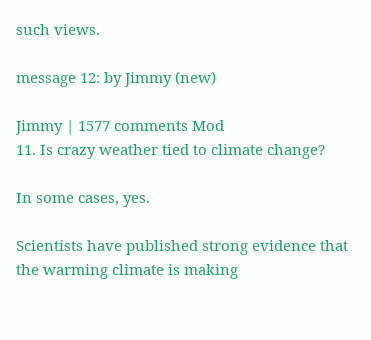such views.

message 12: by Jimmy (new)

Jimmy | 1577 comments Mod
11. Is crazy weather tied to climate change?

In some cases, yes.

Scientists have published strong evidence that the warming climate is making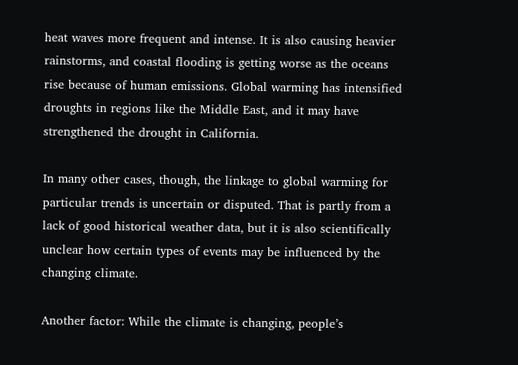heat waves more frequent and intense. It is also causing heavier rainstorms, and coastal flooding is getting worse as the oceans rise because of human emissions. Global warming has intensified droughts in regions like the Middle East, and it may have strengthened the drought in California.

In many other cases, though, the linkage to global warming for particular trends is uncertain or disputed. That is partly from a lack of good historical weather data, but it is also scientifically unclear how certain types of events may be influenced by the changing climate.

Another factor: While the climate is changing, people’s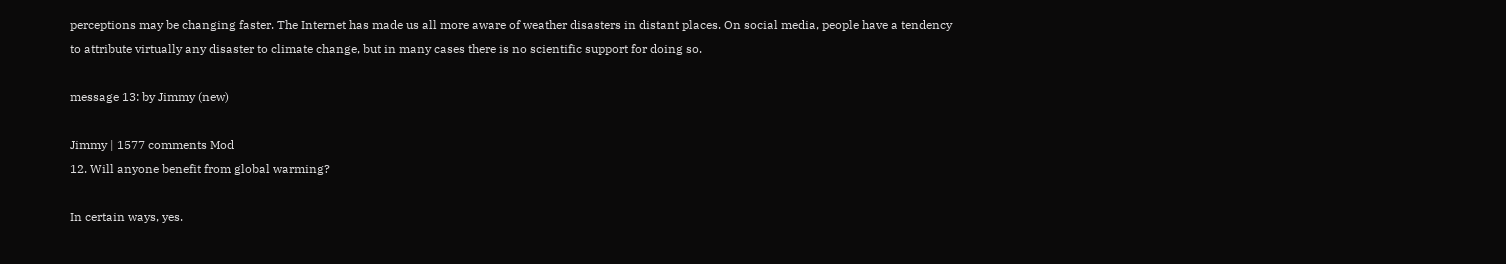perceptions may be changing faster. The Internet has made us all more aware of weather disasters in distant places. On social media, people have a tendency to attribute virtually any disaster to climate change, but in many cases there is no scientific support for doing so.

message 13: by Jimmy (new)

Jimmy | 1577 comments Mod
12. Will anyone benefit from global warming?

In certain ways, yes.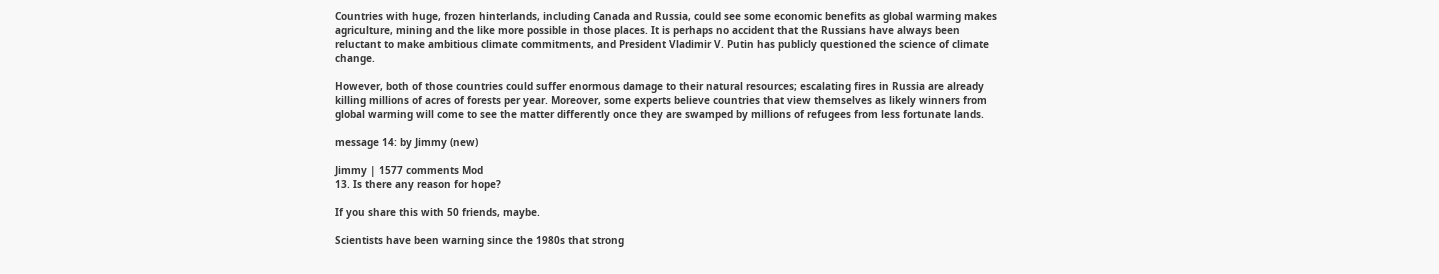Countries with huge, frozen hinterlands, including Canada and Russia, could see some economic benefits as global warming makes agriculture, mining and the like more possible in those places. It is perhaps no accident that the Russians have always been reluctant to make ambitious climate commitments, and President Vladimir V. Putin has publicly questioned the science of climate change.

However, both of those countries could suffer enormous damage to their natural resources; escalating fires in Russia are already killing millions of acres of forests per year. Moreover, some experts believe countries that view themselves as likely winners from global warming will come to see the matter differently once they are swamped by millions of refugees from less fortunate lands.

message 14: by Jimmy (new)

Jimmy | 1577 comments Mod
13. Is there any reason for hope?

If you share this with 50 friends, maybe.

Scientists have been warning since the 1980s that strong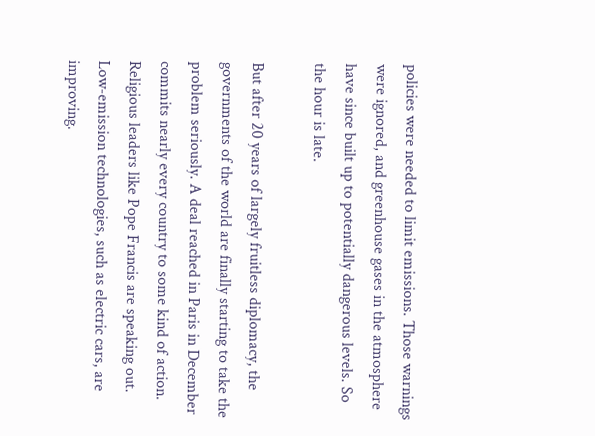policies were needed to limit emissions. Those warnings were ignored, and greenhouse gases in the atmosphere have since built up to potentially dangerous levels. So the hour is late.

But after 20 years of largely fruitless diplomacy, the governments of the world are finally starting to take the problem seriously. A deal reached in Paris in December commits nearly every country to some kind of action. Religious leaders like Pope Francis are speaking out. Low-emission technologies, such as electric cars, are improving.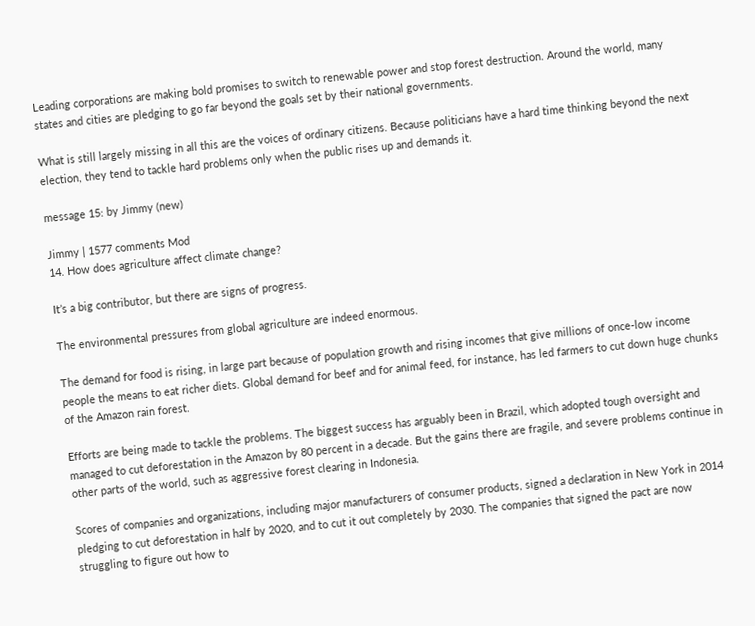Leading corporations are making bold promises to switch to renewable power and stop forest destruction. Around the world, many states and cities are pledging to go far beyond the goals set by their national governments.

What is still largely missing in all this are the voices of ordinary citizens. Because politicians have a hard time thinking beyond the next election, they tend to tackle hard problems only when the public rises up and demands it.

message 15: by Jimmy (new)

Jimmy | 1577 comments Mod
14. How does agriculture affect climate change?

It’s a big contributor, but there are signs of progress.

The environmental pressures from global agriculture are indeed enormous.

The demand for food is rising, in large part because of population growth and rising incomes that give millions of once-low income people the means to eat richer diets. Global demand for beef and for animal feed, for instance, has led farmers to cut down huge chunks of the Amazon rain forest.

Efforts are being made to tackle the problems. The biggest success has arguably been in Brazil, which adopted tough oversight and managed to cut deforestation in the Amazon by 80 percent in a decade. But the gains there are fragile, and severe problems continue in other parts of the world, such as aggressive forest clearing in Indonesia.

Scores of companies and organizations, including major manufacturers of consumer products, signed a declaration in New York in 2014 pledging to cut deforestation in half by 2020, and to cut it out completely by 2030. The companies that signed the pact are now struggling to figure out how to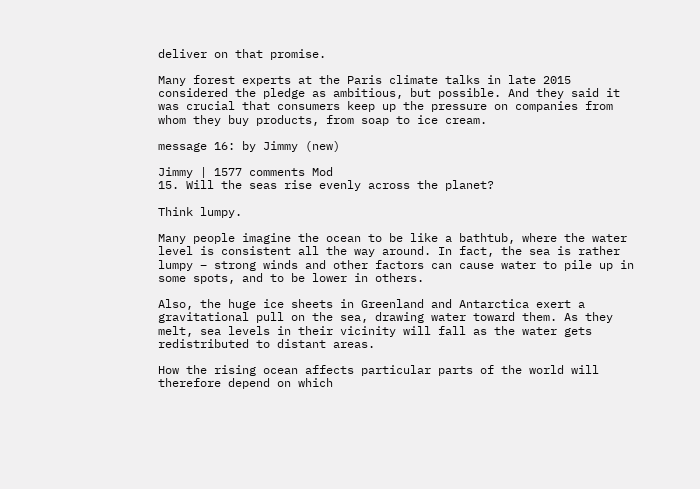deliver on that promise.

Many forest experts at the Paris climate talks in late 2015 considered the pledge as ambitious, but possible. And they said it was crucial that consumers keep up the pressure on companies from whom they buy products, from soap to ice cream.

message 16: by Jimmy (new)

Jimmy | 1577 comments Mod
15. Will the seas rise evenly across the planet?

Think lumpy.

Many people imagine the ocean to be like a bathtub, where the water level is consistent all the way around. In fact, the sea is rather lumpy – strong winds and other factors can cause water to pile up in some spots, and to be lower in others.

Also, the huge ice sheets in Greenland and Antarctica exert a gravitational pull on the sea, drawing water toward them. As they melt, sea levels in their vicinity will fall as the water gets redistributed to distant areas.

How the rising ocean affects particular parts of the world will therefore depend on which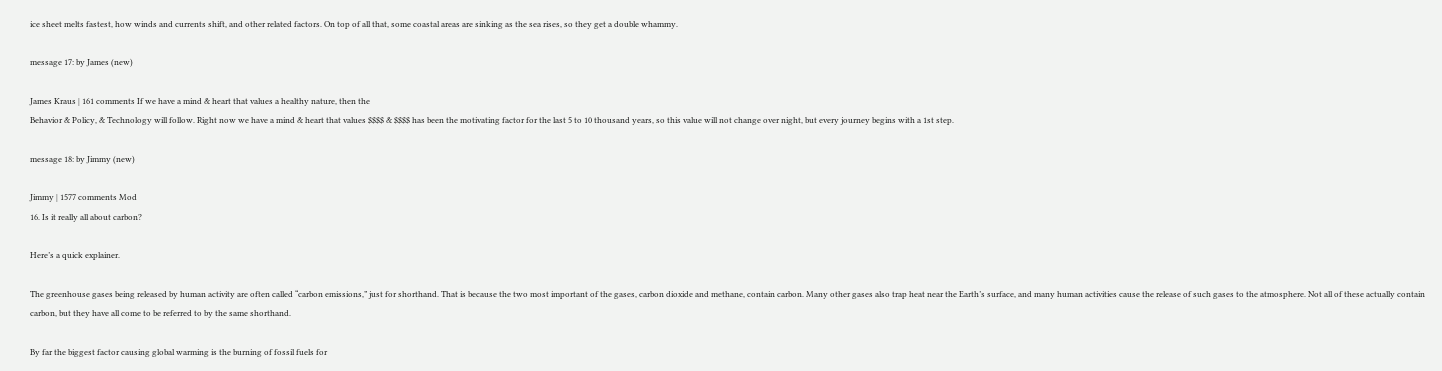ice sheet melts fastest, how winds and currents shift, and other related factors. On top of all that, some coastal areas are sinking as the sea rises, so they get a double whammy.

message 17: by James (new)

James Kraus | 161 comments If we have a mind & heart that values a healthy nature, then the
Behavior & Policy, & Technology will follow. Right now we have a mind & heart that values $$$$ & $$$$ has been the motivating factor for the last 5 to 10 thousand years, so this value will not change over night, but every journey begins with a 1st step.

message 18: by Jimmy (new)

Jimmy | 1577 comments Mod
16. Is it really all about carbon?

Here’s a quick explainer.

The greenhouse gases being released by human activity are often called “carbon emissions,” just for shorthand. That is because the two most important of the gases, carbon dioxide and methane, contain carbon. Many other gases also trap heat near the Earth’s surface, and many human activities cause the release of such gases to the atmosphere. Not all of these actually contain carbon, but they have all come to be referred to by the same shorthand.

By far the biggest factor causing global warming is the burning of fossil fuels for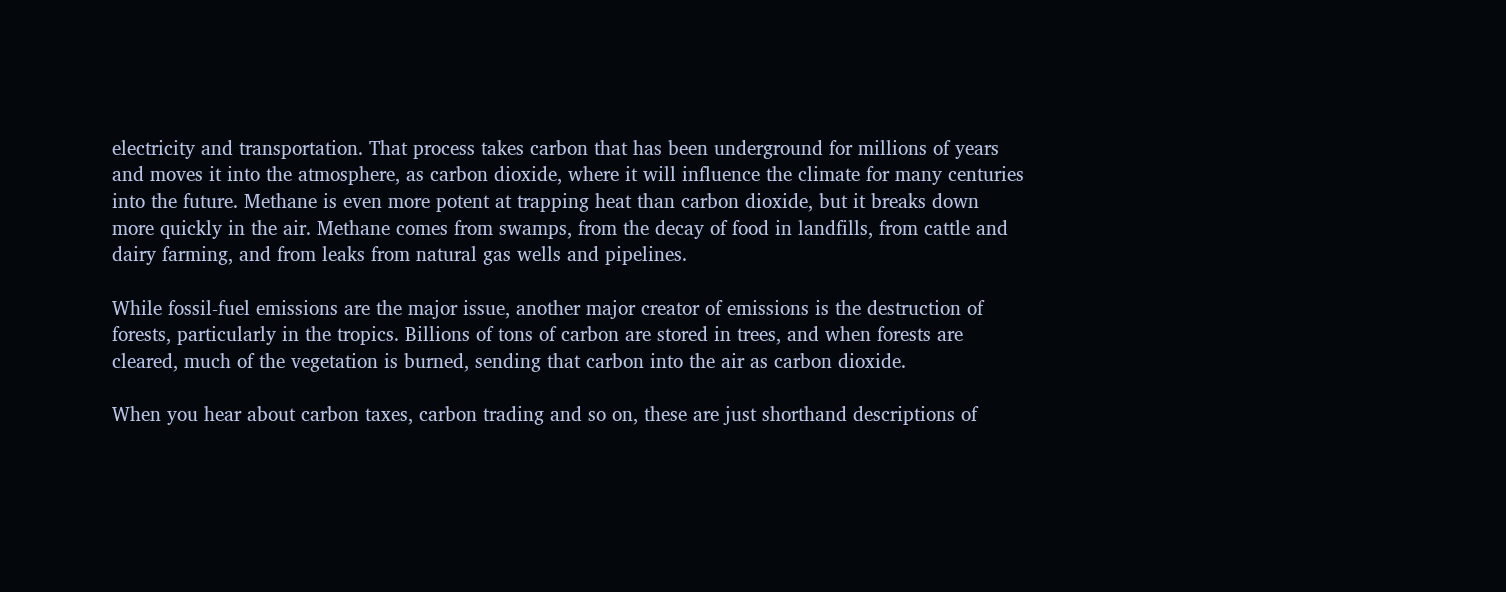electricity and transportation. That process takes carbon that has been underground for millions of years and moves it into the atmosphere, as carbon dioxide, where it will influence the climate for many centuries into the future. Methane is even more potent at trapping heat than carbon dioxide, but it breaks down more quickly in the air. Methane comes from swamps, from the decay of food in landfills, from cattle and dairy farming, and from leaks from natural gas wells and pipelines.

While fossil-fuel emissions are the major issue, another major creator of emissions is the destruction of forests, particularly in the tropics. Billions of tons of carbon are stored in trees, and when forests are cleared, much of the vegetation is burned, sending that carbon into the air as carbon dioxide.

When you hear about carbon taxes, carbon trading and so on, these are just shorthand descriptions of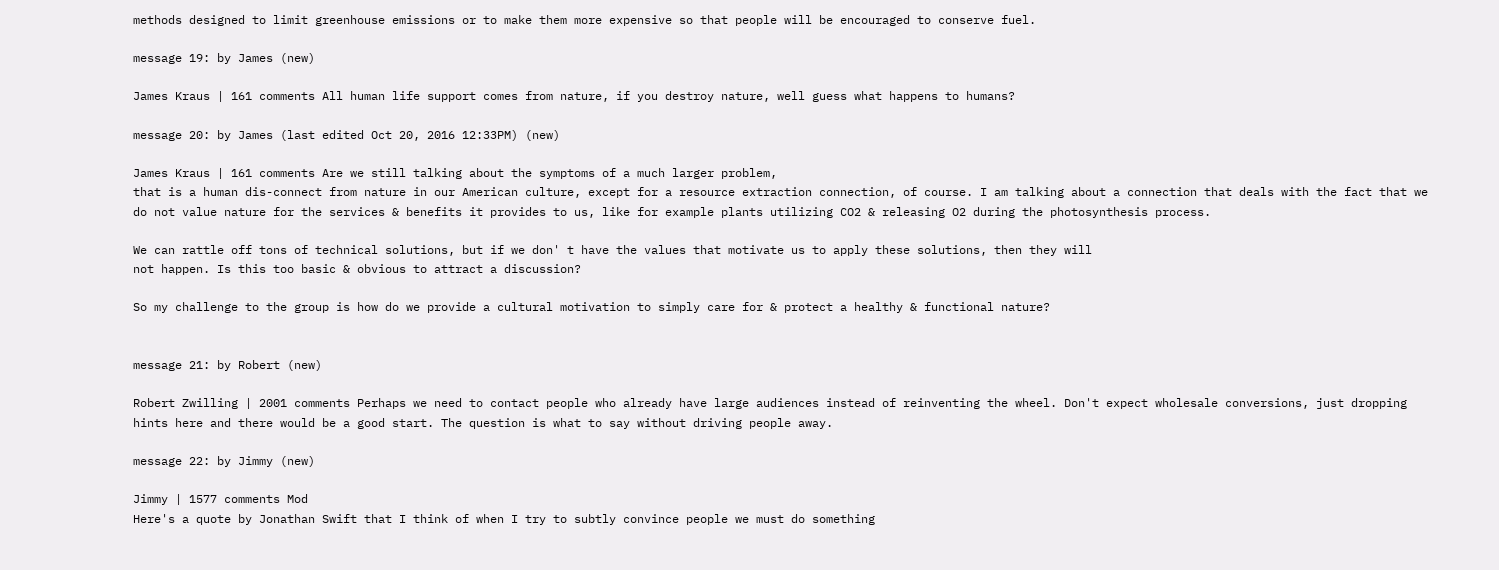methods designed to limit greenhouse emissions or to make them more expensive so that people will be encouraged to conserve fuel.

message 19: by James (new)

James Kraus | 161 comments All human life support comes from nature, if you destroy nature, well guess what happens to humans?

message 20: by James (last edited Oct 20, 2016 12:33PM) (new)

James Kraus | 161 comments Are we still talking about the symptoms of a much larger problem,
that is a human dis-connect from nature in our American culture, except for a resource extraction connection, of course. I am talking about a connection that deals with the fact that we do not value nature for the services & benefits it provides to us, like for example plants utilizing CO2 & releasing O2 during the photosynthesis process.

We can rattle off tons of technical solutions, but if we don' t have the values that motivate us to apply these solutions, then they will
not happen. Is this too basic & obvious to attract a discussion?

So my challenge to the group is how do we provide a cultural motivation to simply care for & protect a healthy & functional nature?


message 21: by Robert (new)

Robert Zwilling | 2001 comments Perhaps we need to contact people who already have large audiences instead of reinventing the wheel. Don't expect wholesale conversions, just dropping hints here and there would be a good start. The question is what to say without driving people away.

message 22: by Jimmy (new)

Jimmy | 1577 comments Mod
Here's a quote by Jonathan Swift that I think of when I try to subtly convince people we must do something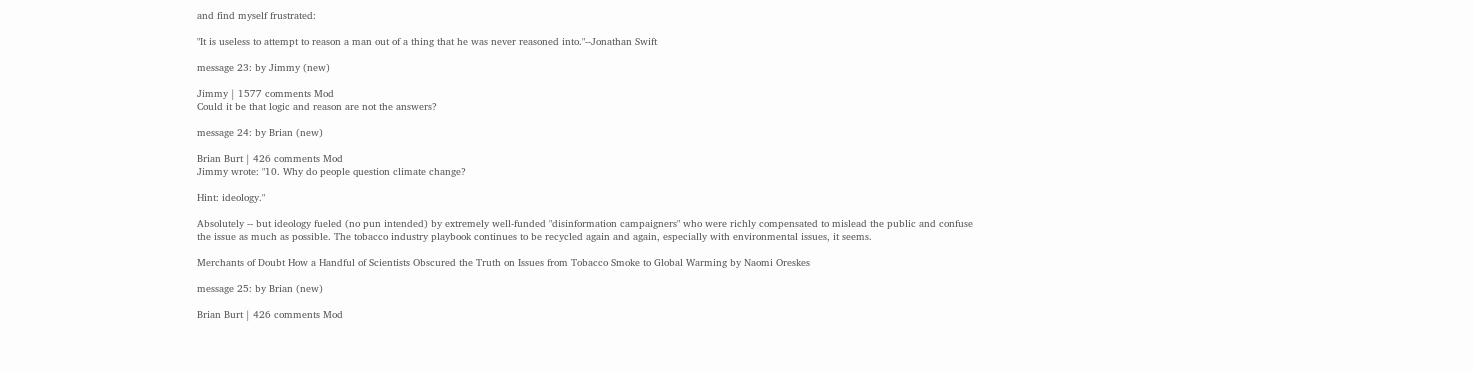and find myself frustrated:

"It is useless to attempt to reason a man out of a thing that he was never reasoned into."--Jonathan Swift

message 23: by Jimmy (new)

Jimmy | 1577 comments Mod
Could it be that logic and reason are not the answers?

message 24: by Brian (new)

Brian Burt | 426 comments Mod
Jimmy wrote: "10. Why do people question climate change?

Hint: ideology."

Absolutely -- but ideology fueled (no pun intended) by extremely well-funded "disinformation campaigners" who were richly compensated to mislead the public and confuse the issue as much as possible. The tobacco industry playbook continues to be recycled again and again, especially with environmental issues, it seems.

Merchants of Doubt How a Handful of Scientists Obscured the Truth on Issues from Tobacco Smoke to Global Warming by Naomi Oreskes

message 25: by Brian (new)

Brian Burt | 426 comments Mod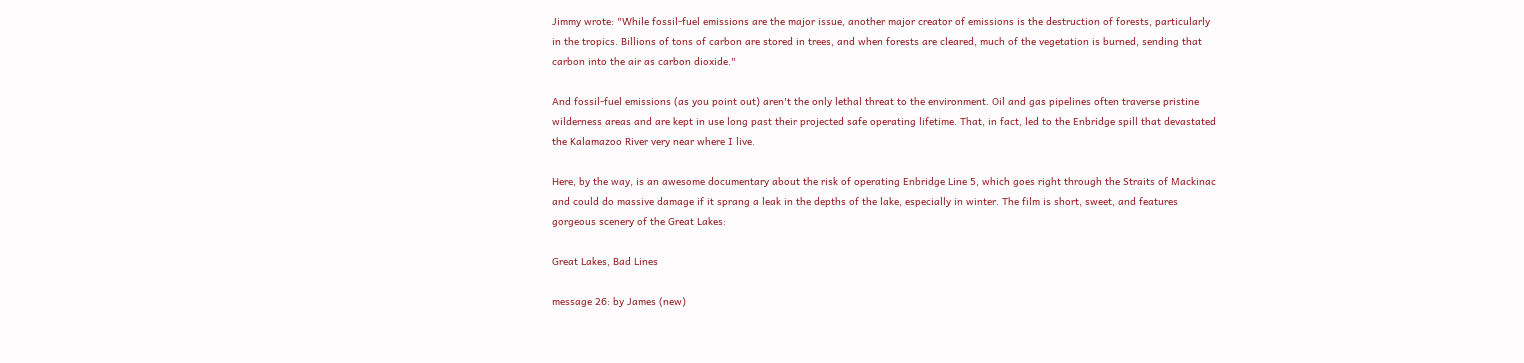Jimmy wrote: "While fossil-fuel emissions are the major issue, another major creator of emissions is the destruction of forests, particularly in the tropics. Billions of tons of carbon are stored in trees, and when forests are cleared, much of the vegetation is burned, sending that carbon into the air as carbon dioxide."

And fossil-fuel emissions (as you point out) aren't the only lethal threat to the environment. Oil and gas pipelines often traverse pristine wilderness areas and are kept in use long past their projected safe operating lifetime. That, in fact, led to the Enbridge spill that devastated the Kalamazoo River very near where I live.

Here, by the way, is an awesome documentary about the risk of operating Enbridge Line 5, which goes right through the Straits of Mackinac and could do massive damage if it sprang a leak in the depths of the lake, especially in winter. The film is short, sweet, and features gorgeous scenery of the Great Lakes:

Great Lakes, Bad Lines

message 26: by James (new)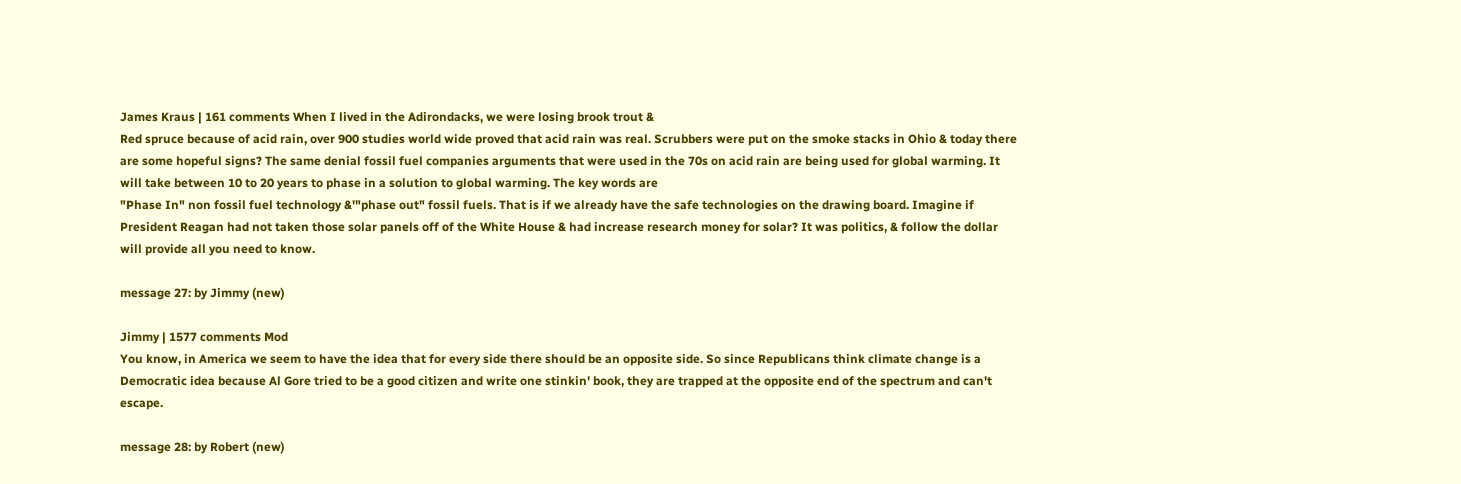James Kraus | 161 comments When I lived in the Adirondacks, we were losing brook trout &
Red spruce because of acid rain, over 900 studies world wide proved that acid rain was real. Scrubbers were put on the smoke stacks in Ohio & today there are some hopeful signs? The same denial fossil fuel companies arguments that were used in the 70s on acid rain are being used for global warming. It will take between 10 to 20 years to phase in a solution to global warming. The key words are
"Phase In" non fossil fuel technology &'"phase out" fossil fuels. That is if we already have the safe technologies on the drawing board. Imagine if President Reagan had not taken those solar panels off of the White House & had increase research money for solar? It was politics, & follow the dollar will provide all you need to know.

message 27: by Jimmy (new)

Jimmy | 1577 comments Mod
You know, in America we seem to have the idea that for every side there should be an opposite side. So since Republicans think climate change is a Democratic idea because Al Gore tried to be a good citizen and write one stinkin' book, they are trapped at the opposite end of the spectrum and can't escape.

message 28: by Robert (new)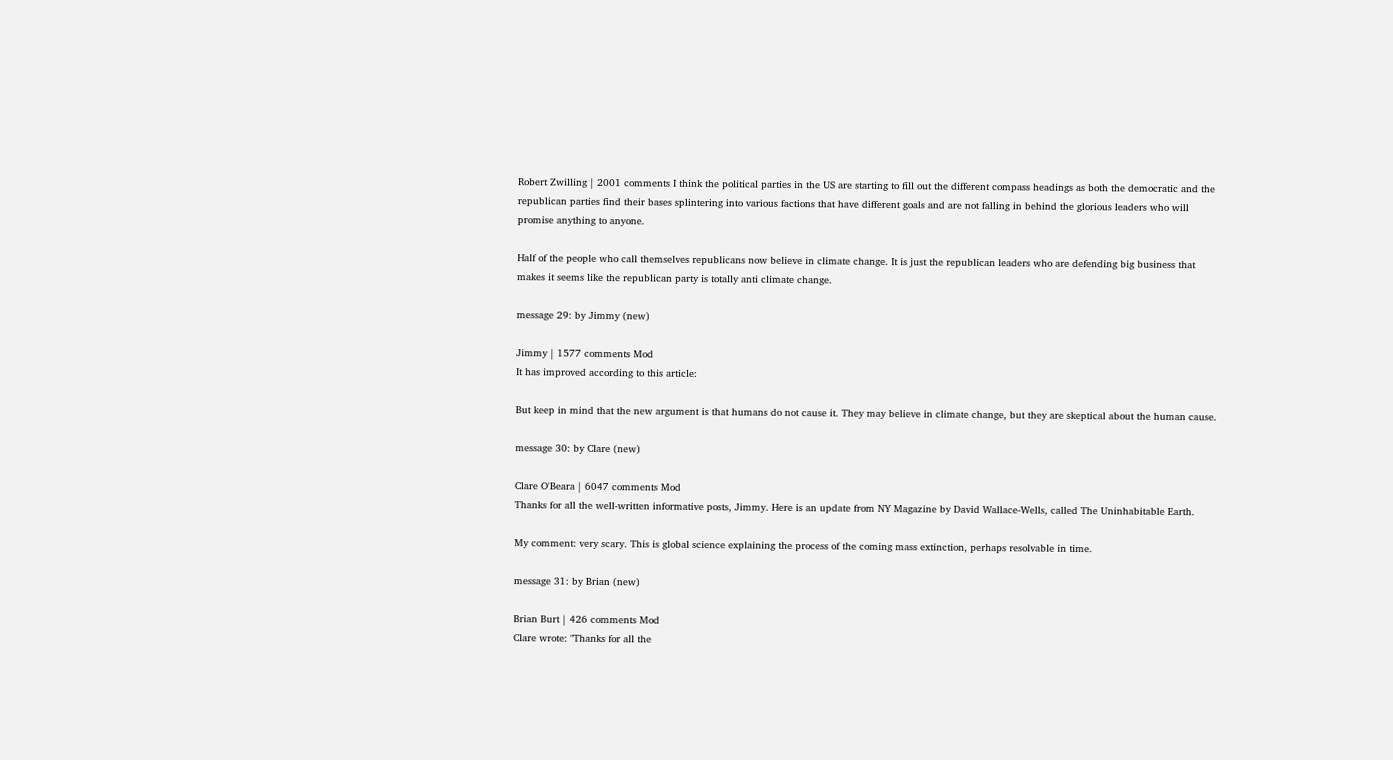Robert Zwilling | 2001 comments I think the political parties in the US are starting to fill out the different compass headings as both the democratic and the republican parties find their bases splintering into various factions that have different goals and are not falling in behind the glorious leaders who will promise anything to anyone.

Half of the people who call themselves republicans now believe in climate change. It is just the republican leaders who are defending big business that makes it seems like the republican party is totally anti climate change.

message 29: by Jimmy (new)

Jimmy | 1577 comments Mod
It has improved according to this article:

But keep in mind that the new argument is that humans do not cause it. They may believe in climate change, but they are skeptical about the human cause.

message 30: by Clare (new)

Clare O'Beara | 6047 comments Mod
Thanks for all the well-written informative posts, Jimmy. Here is an update from NY Magazine by David Wallace-Wells, called The Uninhabitable Earth.

My comment: very scary. This is global science explaining the process of the coming mass extinction, perhaps resolvable in time.

message 31: by Brian (new)

Brian Burt | 426 comments Mod
Clare wrote: "Thanks for all the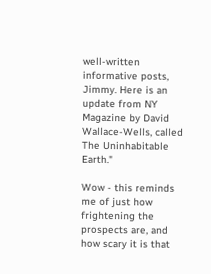well-written informative posts, Jimmy. Here is an update from NY Magazine by David Wallace-Wells, called The Uninhabitable Earth."

Wow - this reminds me of just how frightening the prospects are, and how scary it is that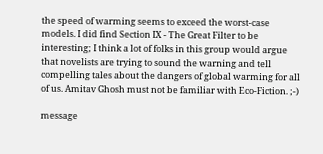the speed of warming seems to exceed the worst-case models. I did find Section IX - The Great Filter to be interesting; I think a lot of folks in this group would argue that novelists are trying to sound the warning and tell compelling tales about the dangers of global warming for all of us. Amitav Ghosh must not be familiar with Eco-Fiction. ;-)

message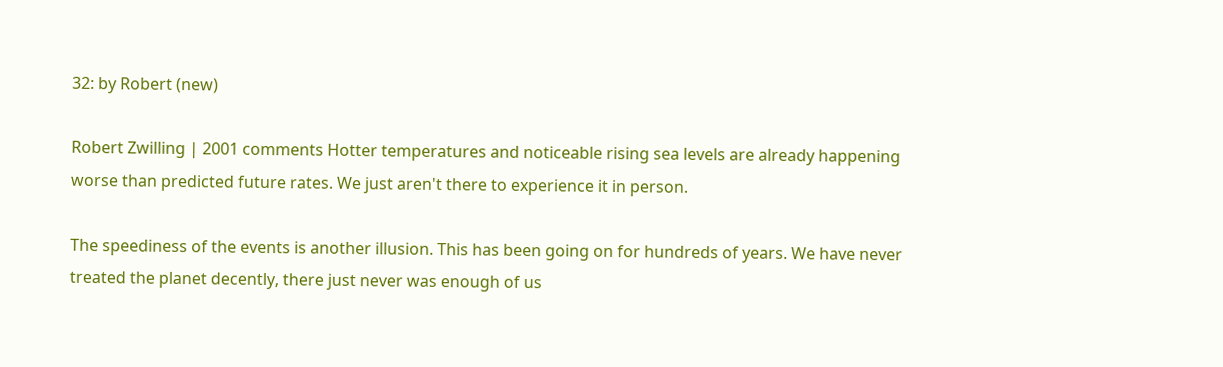32: by Robert (new)

Robert Zwilling | 2001 comments Hotter temperatures and noticeable rising sea levels are already happening worse than predicted future rates. We just aren't there to experience it in person.

The speediness of the events is another illusion. This has been going on for hundreds of years. We have never treated the planet decently, there just never was enough of us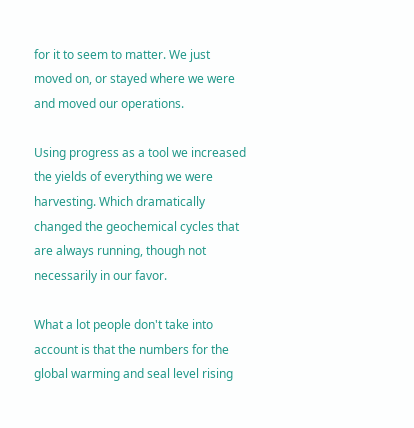for it to seem to matter. We just moved on, or stayed where we were and moved our operations.

Using progress as a tool we increased the yields of everything we were harvesting. Which dramatically changed the geochemical cycles that are always running, though not necessarily in our favor.

What a lot people don't take into account is that the numbers for the global warming and seal level rising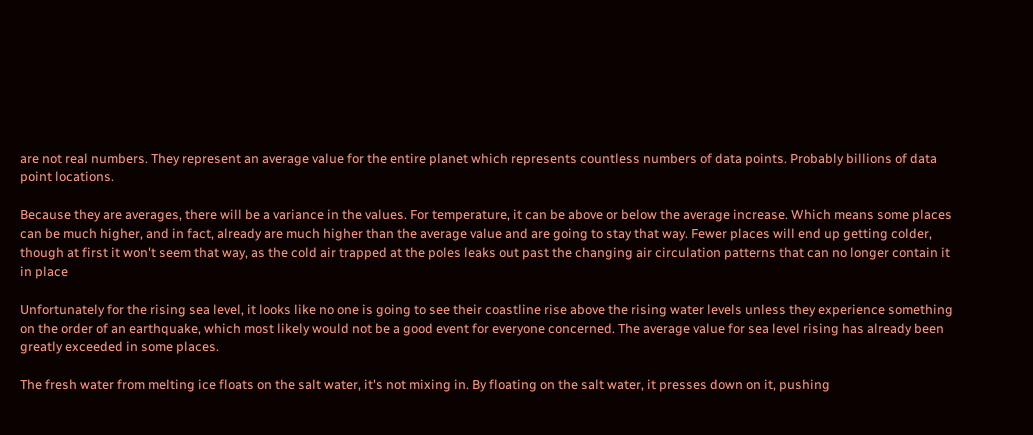are not real numbers. They represent an average value for the entire planet which represents countless numbers of data points. Probably billions of data point locations.

Because they are averages, there will be a variance in the values. For temperature, it can be above or below the average increase. Which means some places can be much higher, and in fact, already are much higher than the average value and are going to stay that way. Fewer places will end up getting colder, though at first it won't seem that way, as the cold air trapped at the poles leaks out past the changing air circulation patterns that can no longer contain it in place

Unfortunately for the rising sea level, it looks like no one is going to see their coastline rise above the rising water levels unless they experience something on the order of an earthquake, which most likely would not be a good event for everyone concerned. The average value for sea level rising has already been greatly exceeded in some places.

The fresh water from melting ice floats on the salt water, it's not mixing in. By floating on the salt water, it presses down on it, pushing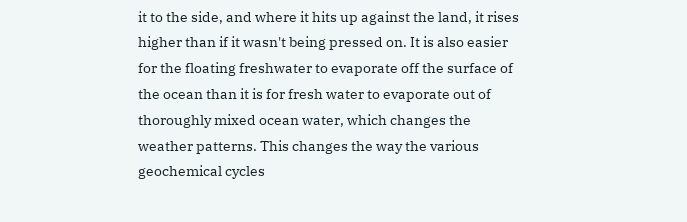it to the side, and where it hits up against the land, it rises higher than if it wasn't being pressed on. It is also easier for the floating freshwater to evaporate off the surface of the ocean than it is for fresh water to evaporate out of thoroughly mixed ocean water, which changes the weather patterns. This changes the way the various geochemical cycles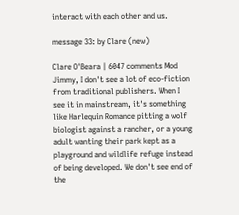interact with each other and us.

message 33: by Clare (new)

Clare O'Beara | 6047 comments Mod
Jimmy, I don't see a lot of eco-fiction from traditional publishers. When I see it in mainstream, it's something like Harlequin Romance pitting a wolf biologist against a rancher, or a young adult wanting their park kept as a playground and wildlife refuge instead of being developed. We don't see end of the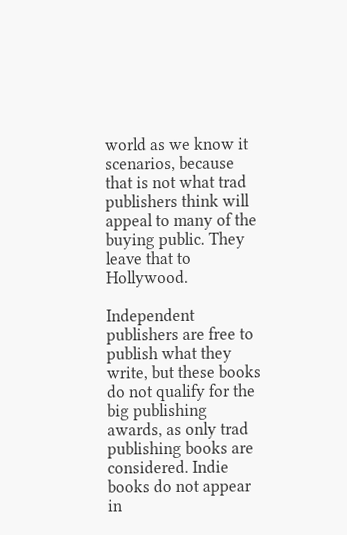world as we know it scenarios, because that is not what trad publishers think will appeal to many of the buying public. They leave that to Hollywood.

Independent publishers are free to publish what they write, but these books do not qualify for the big publishing awards, as only trad publishing books are considered. Indie books do not appear in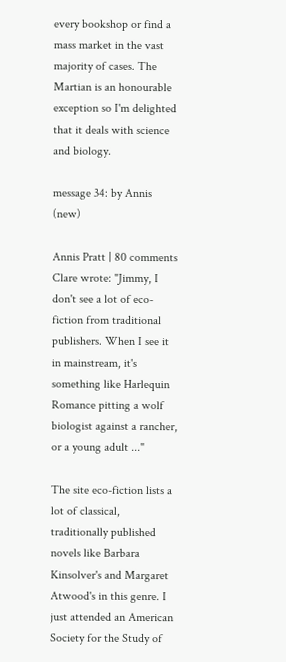every bookshop or find a mass market in the vast majority of cases. The Martian is an honourable exception so I'm delighted that it deals with science and biology.

message 34: by Annis (new)

Annis Pratt | 80 comments Clare wrote: "Jimmy, I don't see a lot of eco-fiction from traditional publishers. When I see it in mainstream, it's something like Harlequin Romance pitting a wolf biologist against a rancher, or a young adult ..."

The site eco-fiction lists a lot of classical, traditionally published novels like Barbara Kinsolver's and Margaret Atwood's in this genre. I just attended an American Society for the Study of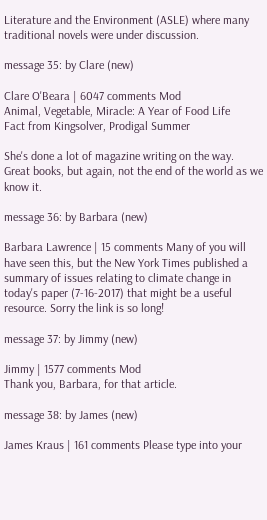Literature and the Environment (ASLE) where many traditional novels were under discussion.

message 35: by Clare (new)

Clare O'Beara | 6047 comments Mod
Animal, Vegetable, Miracle: A Year of Food Life
Fact from Kingsolver, Prodigal Summer

She's done a lot of magazine writing on the way.
Great books, but again, not the end of the world as we know it.

message 36: by Barbara (new)

Barbara Lawrence | 15 comments Many of you will have seen this, but the New York Times published a summary of issues relating to climate change in today's paper (7-16-2017) that might be a useful resource. Sorry the link is so long!

message 37: by Jimmy (new)

Jimmy | 1577 comments Mod
Thank you, Barbara, for that article.

message 38: by James (new)

James Kraus | 161 comments Please type into your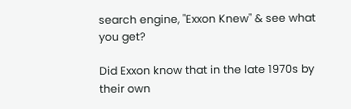search engine, "Exxon Knew" & see what you get?

Did Exxon know that in the late 1970s by their own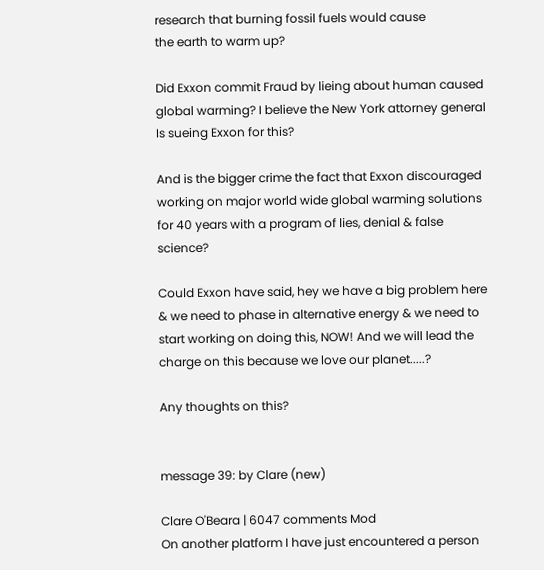research that burning fossil fuels would cause
the earth to warm up?

Did Exxon commit Fraud by lieing about human caused global warming? I believe the New York attorney general
Is sueing Exxon for this?

And is the bigger crime the fact that Exxon discouraged working on major world wide global warming solutions for 40 years with a program of lies, denial & false science?

Could Exxon have said, hey we have a big problem here & we need to phase in alternative energy & we need to start working on doing this, NOW! And we will lead the charge on this because we love our planet.....?

Any thoughts on this?


message 39: by Clare (new)

Clare O'Beara | 6047 comments Mod
On another platform I have just encountered a person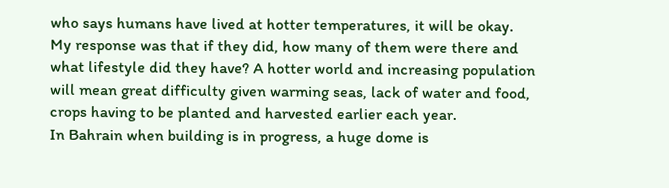who says humans have lived at hotter temperatures, it will be okay.
My response was that if they did, how many of them were there and what lifestyle did they have? A hotter world and increasing population will mean great difficulty given warming seas, lack of water and food, crops having to be planted and harvested earlier each year.
In Bahrain when building is in progress, a huge dome is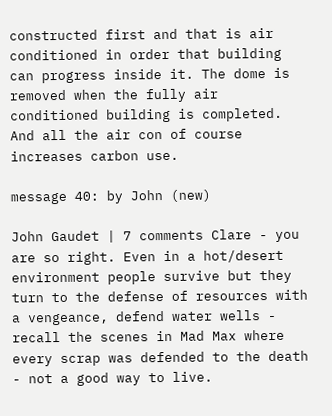constructed first and that is air conditioned in order that building can progress inside it. The dome is removed when the fully air conditioned building is completed. And all the air con of course increases carbon use.

message 40: by John (new)

John Gaudet | 7 comments Clare - you are so right. Even in a hot/desert environment people survive but they turn to the defense of resources with a vengeance, defend water wells - recall the scenes in Mad Max where every scrap was defended to the death - not a good way to live.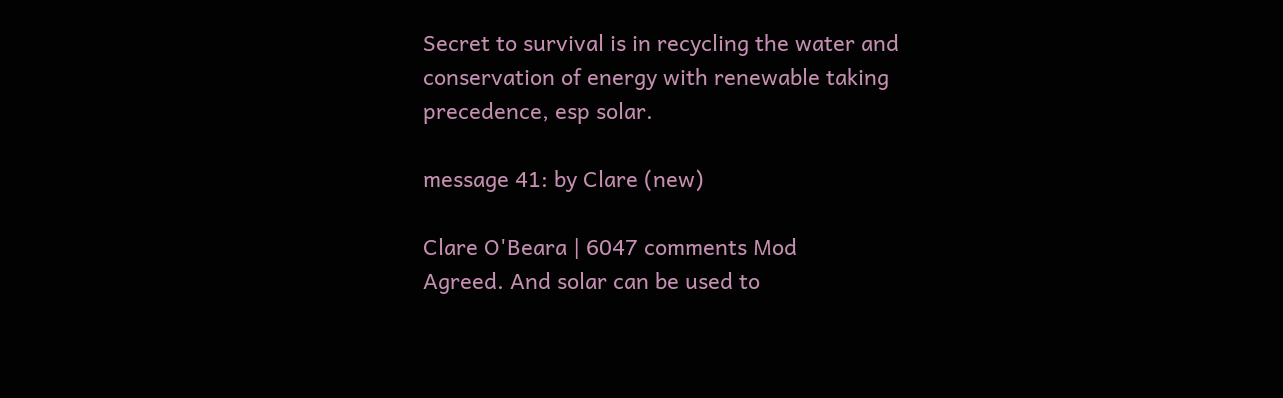Secret to survival is in recycling the water and conservation of energy with renewable taking precedence, esp solar.

message 41: by Clare (new)

Clare O'Beara | 6047 comments Mod
Agreed. And solar can be used to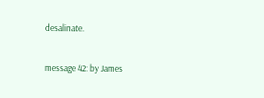desalinate.

message 42: by James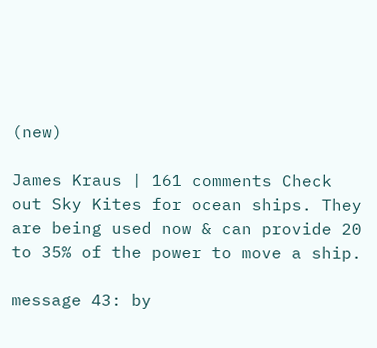(new)

James Kraus | 161 comments Check out Sky Kites for ocean ships. They are being used now & can provide 20
to 35% of the power to move a ship.

message 43: by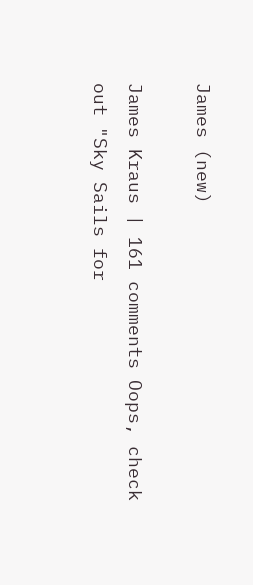James (new)

James Kraus | 161 comments Oops, check out "Sky Sails for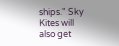ships." Sky Kites will also get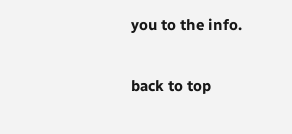you to the info.

back to top